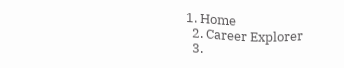1. Home
  2. Career Explorer
  3.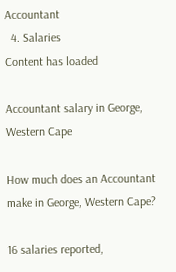Accountant
  4. Salaries
Content has loaded

Accountant salary in George, Western Cape

How much does an Accountant make in George, Western Cape?

16 salaries reported,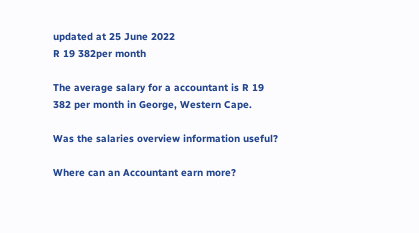updated at 25 June 2022
R 19 382per month

The average salary for a accountant is R 19 382 per month in George, Western Cape.

Was the salaries overview information useful?

Where can an Accountant earn more?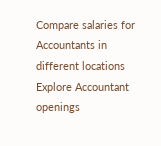Compare salaries for Accountants in different locations
Explore Accountant openings